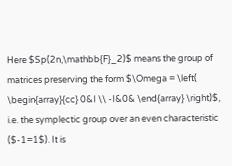Here $Sp(2n,\mathbb{F}_2)$ means the group of matrices preserving the form $\Omega = \left( \begin{array}{cc} 0&I \\ -I&0& \end{array} \right)$, i.e. the symplectic group over an even characteristic ($-1=1$). It is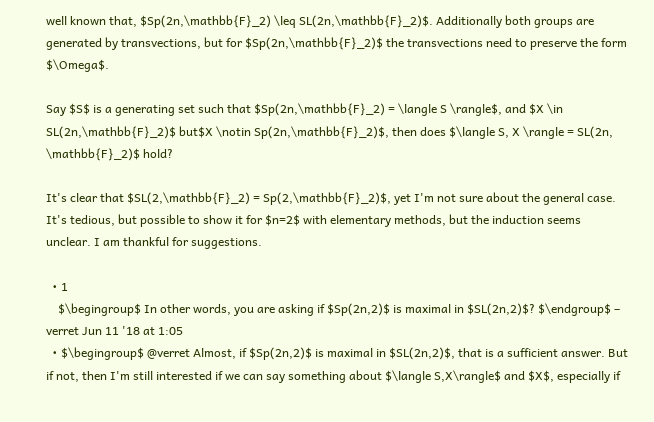well known that, $Sp(2n,\mathbb{F}_2) \leq SL(2n,\mathbb{F}_2)$. Additionally both groups are generated by transvections, but for $Sp(2n,\mathbb{F}_2)$ the transvections need to preserve the form $\Omega$.

Say $S$ is a generating set such that $Sp(2n,\mathbb{F}_2) = \langle S \rangle$, and $X \in SL(2n,\mathbb{F}_2)$ but$X \notin Sp(2n,\mathbb{F}_2)$, then does $\langle S, X \rangle = SL(2n, \mathbb{F}_2)$ hold?

It's clear that $SL(2,\mathbb{F}_2) = Sp(2,\mathbb{F}_2)$, yet I'm not sure about the general case. It's tedious, but possible to show it for $n=2$ with elementary methods, but the induction seems unclear. I am thankful for suggestions.

  • 1
    $\begingroup$ In other words, you are asking if $Sp(2n,2)$ is maximal in $SL(2n,2)$? $\endgroup$ – verret Jun 11 '18 at 1:05
  • $\begingroup$ @verret Almost, if $Sp(2n,2)$ is maximal in $SL(2n,2)$, that is a sufficient answer. But if not, then I'm still interested if we can say something about $\langle S,X\rangle$ and $X$, especially if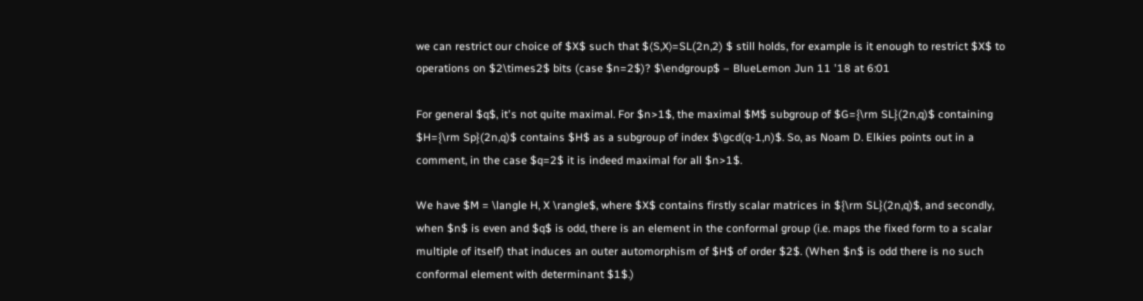we can restrict our choice of $X$ such that $⟨S,X⟩=SL(2n,2) $ still holds, for example is it enough to restrict $X$ to operations on $2\times2$ bits (case $n=2$)? $\endgroup$ – BlueLemon Jun 11 '18 at 6:01

For general $q$, it's not quite maximal. For $n>1$, the maximal $M$ subgroup of $G={\rm SL}(2n,q)$ containing $H={\rm Sp}(2n,q)$ contains $H$ as a subgroup of index $\gcd(q-1,n)$. So, as Noam D. Elkies points out in a comment, in the case $q=2$ it is indeed maximal for all $n>1$.

We have $M = \langle H, X \rangle$, where $X$ contains firstly scalar matrices in ${\rm SL}(2n,q)$, and secondly, when $n$ is even and $q$ is odd, there is an element in the conformal group (i.e. maps the fixed form to a scalar multiple of itself) that induces an outer automorphism of $H$ of order $2$. (When $n$ is odd there is no such conformal element with determinant $1$.)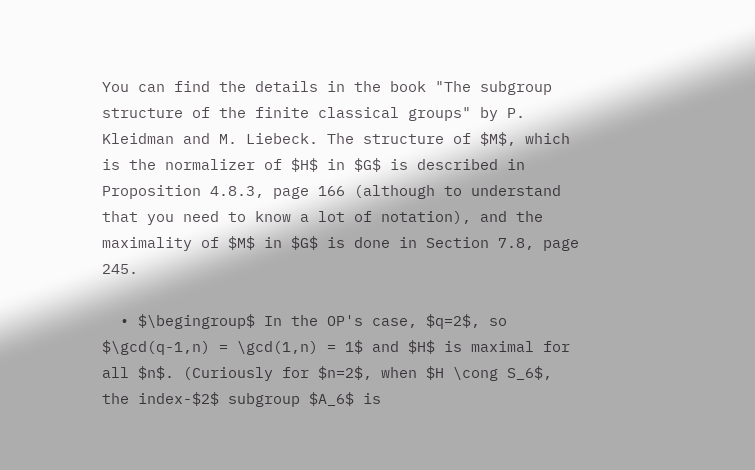You can find the details in the book "The subgroup structure of the finite classical groups" by P. Kleidman and M. Liebeck. The structure of $M$, which is the normalizer of $H$ in $G$ is described in Proposition 4.8.3, page 166 (although to understand that you need to know a lot of notation), and the maximality of $M$ in $G$ is done in Section 7.8, page 245.

  • $\begingroup$ In the OP's case, $q=2$, so $\gcd(q-1,n) = \gcd(1,n) = 1$ and $H$ is maximal for all $n$. (Curiously for $n=2$, when $H \cong S_6$, the index-$2$ subgroup $A_6$ is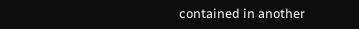contained in another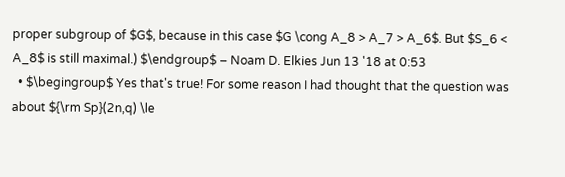proper subgroup of $G$, because in this case $G \cong A_8 > A_7 > A_6$. But $S_6 < A_8$ is still maximal.) $\endgroup$ – Noam D. Elkies Jun 13 '18 at 0:53
  • $\begingroup$ Yes that's true! For some reason I had thought that the question was about ${\rm Sp}(2n,q) \le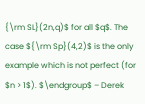{\rm SL}(2n,q)$ for all $q$. The case ${\rm Sp}(4,2)$ is the only example which is not perfect (for $n > 1$). $\endgroup$ – Derek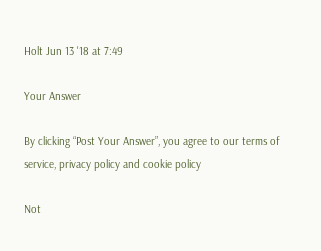Holt Jun 13 '18 at 7:49

Your Answer

By clicking “Post Your Answer”, you agree to our terms of service, privacy policy and cookie policy

Not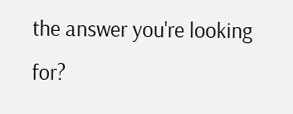the answer you're looking for?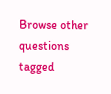Browse other questions tagged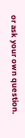or ask your own question.